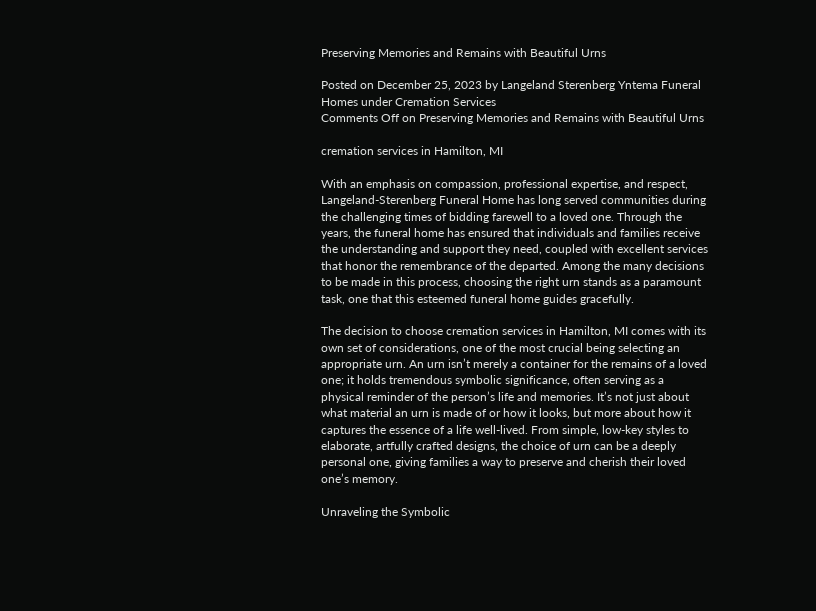Preserving Memories and Remains with Beautiful Urns

Posted on December 25, 2023 by Langeland Sterenberg Yntema Funeral Homes under Cremation Services
Comments Off on Preserving Memories and Remains with Beautiful Urns

cremation services in Hamilton, MI

With an emphasis on compassion, professional expertise, and respect, Langeland-Sterenberg Funeral Home has long served communities during the challenging times of bidding farewell to a loved one. Through the years, the funeral home has ensured that individuals and families receive the understanding and support they need, coupled with excellent services that honor the remembrance of the departed. Among the many decisions to be made in this process, choosing the right urn stands as a paramount task, one that this esteemed funeral home guides gracefully.

The decision to choose cremation services in Hamilton, MI comes with its own set of considerations, one of the most crucial being selecting an appropriate urn. An urn isn’t merely a container for the remains of a loved one; it holds tremendous symbolic significance, often serving as a physical reminder of the person’s life and memories. It’s not just about what material an urn is made of or how it looks, but more about how it captures the essence of a life well-lived. From simple, low-key styles to elaborate, artfully crafted designs, the choice of urn can be a deeply personal one, giving families a way to preserve and cherish their loved one’s memory.

Unraveling the Symbolic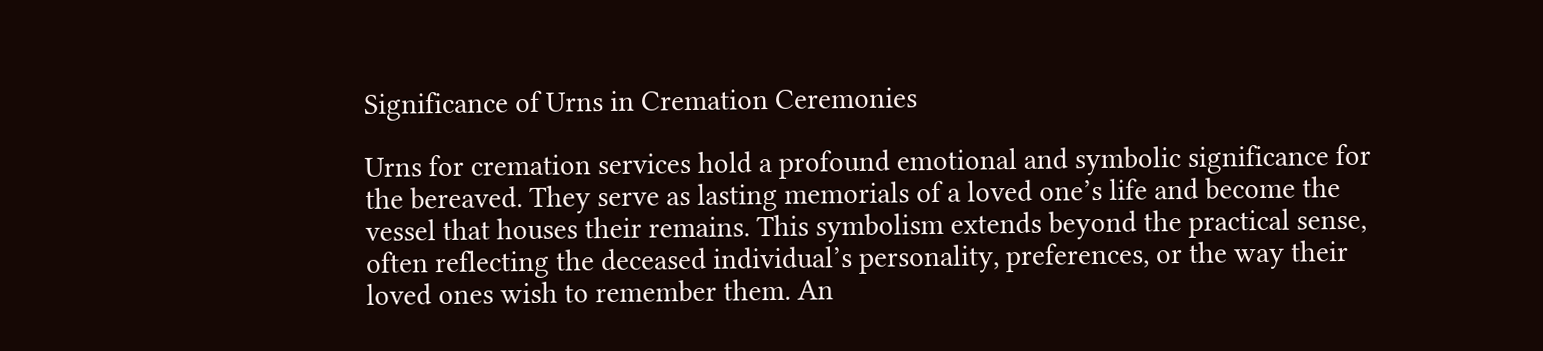Significance of Urns in Cremation Ceremonies

Urns for cremation services hold a profound emotional and symbolic significance for the bereaved. They serve as lasting memorials of a loved one’s life and become the vessel that houses their remains. This symbolism extends beyond the practical sense, often reflecting the deceased individual’s personality, preferences, or the way their loved ones wish to remember them. An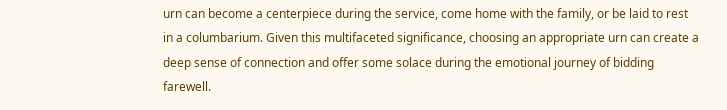urn can become a centerpiece during the service, come home with the family, or be laid to rest in a columbarium. Given this multifaceted significance, choosing an appropriate urn can create a deep sense of connection and offer some solace during the emotional journey of bidding farewell.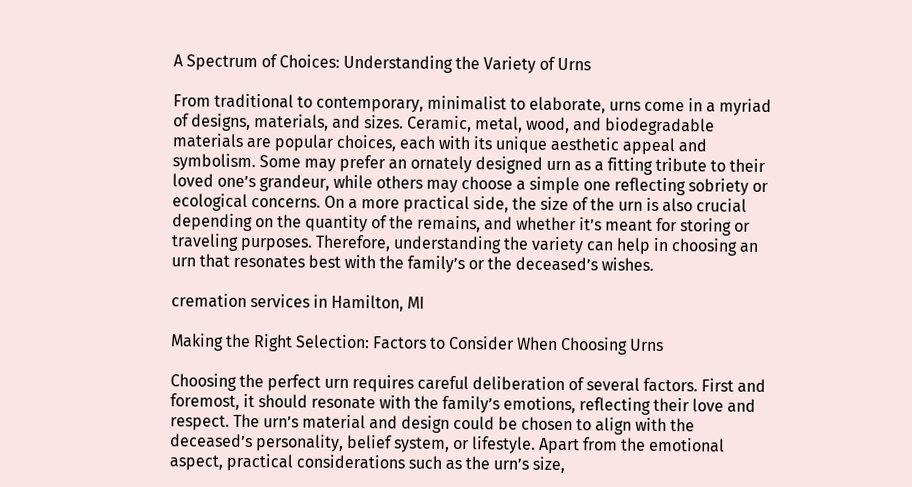A Spectrum of Choices: Understanding the Variety of Urns

From traditional to contemporary, minimalist to elaborate, urns come in a myriad of designs, materials, and sizes. Ceramic, metal, wood, and biodegradable materials are popular choices, each with its unique aesthetic appeal and symbolism. Some may prefer an ornately designed urn as a fitting tribute to their loved one’s grandeur, while others may choose a simple one reflecting sobriety or ecological concerns. On a more practical side, the size of the urn is also crucial depending on the quantity of the remains, and whether it’s meant for storing or traveling purposes. Therefore, understanding the variety can help in choosing an urn that resonates best with the family’s or the deceased’s wishes.

cremation services in Hamilton, MI

Making the Right Selection: Factors to Consider When Choosing Urns

Choosing the perfect urn requires careful deliberation of several factors. First and foremost, it should resonate with the family’s emotions, reflecting their love and respect. The urn’s material and design could be chosen to align with the deceased’s personality, belief system, or lifestyle. Apart from the emotional aspect, practical considerations such as the urn’s size,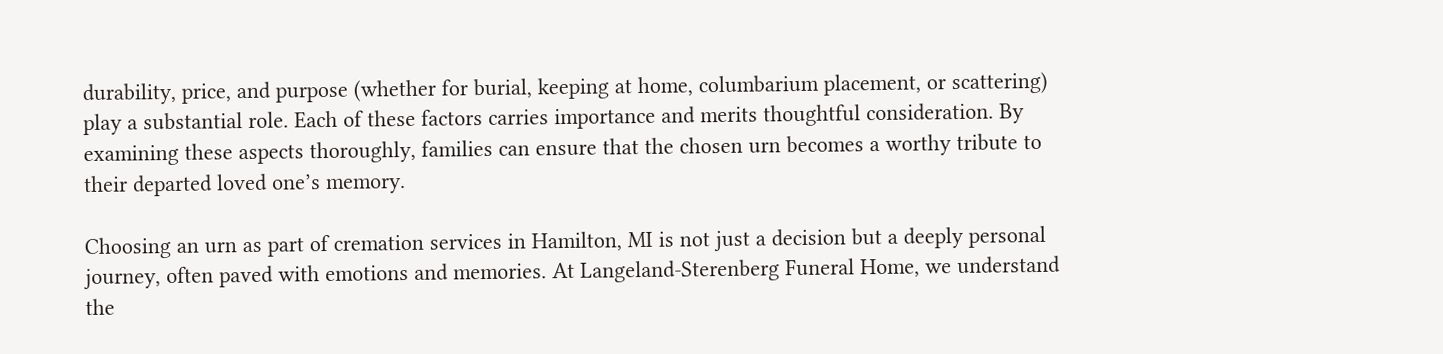durability, price, and purpose (whether for burial, keeping at home, columbarium placement, or scattering) play a substantial role. Each of these factors carries importance and merits thoughtful consideration. By examining these aspects thoroughly, families can ensure that the chosen urn becomes a worthy tribute to their departed loved one’s memory.

Choosing an urn as part of cremation services in Hamilton, MI is not just a decision but a deeply personal journey, often paved with emotions and memories. At Langeland-Sterenberg Funeral Home, we understand the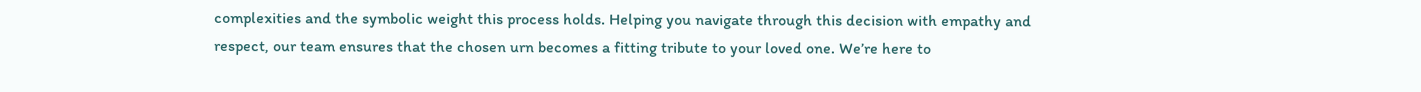complexities and the symbolic weight this process holds. Helping you navigate through this decision with empathy and respect, our team ensures that the chosen urn becomes a fitting tribute to your loved one. We’re here to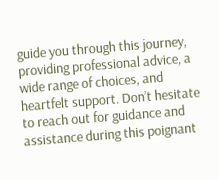guide you through this journey, providing professional advice, a wide range of choices, and heartfelt support. Don’t hesitate to reach out for guidance and assistance during this poignant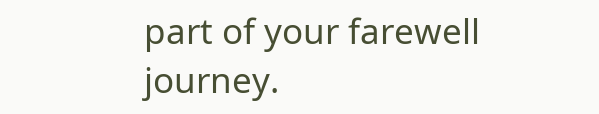part of your farewell journey.